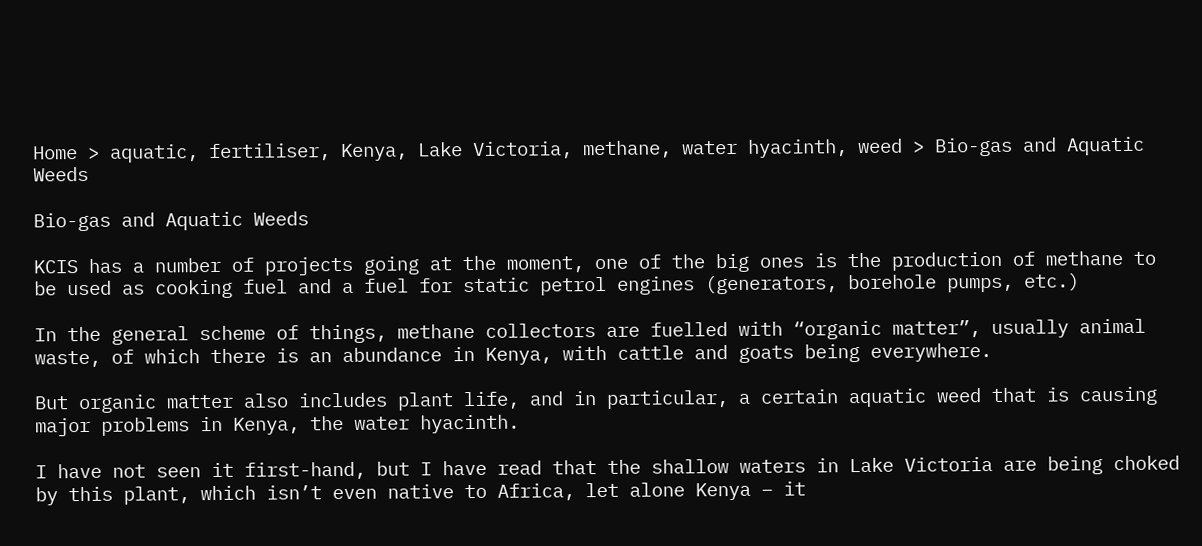Home > aquatic, fertiliser, Kenya, Lake Victoria, methane, water hyacinth, weed > Bio-gas and Aquatic Weeds

Bio-gas and Aquatic Weeds

KCIS has a number of projects going at the moment, one of the big ones is the production of methane to be used as cooking fuel and a fuel for static petrol engines (generators, borehole pumps, etc.)

In the general scheme of things, methane collectors are fuelled with “organic matter”, usually animal waste, of which there is an abundance in Kenya, with cattle and goats being everywhere.

But organic matter also includes plant life, and in particular, a certain aquatic weed that is causing major problems in Kenya, the water hyacinth.

I have not seen it first-hand, but I have read that the shallow waters in Lake Victoria are being choked by this plant, which isn’t even native to Africa, let alone Kenya – it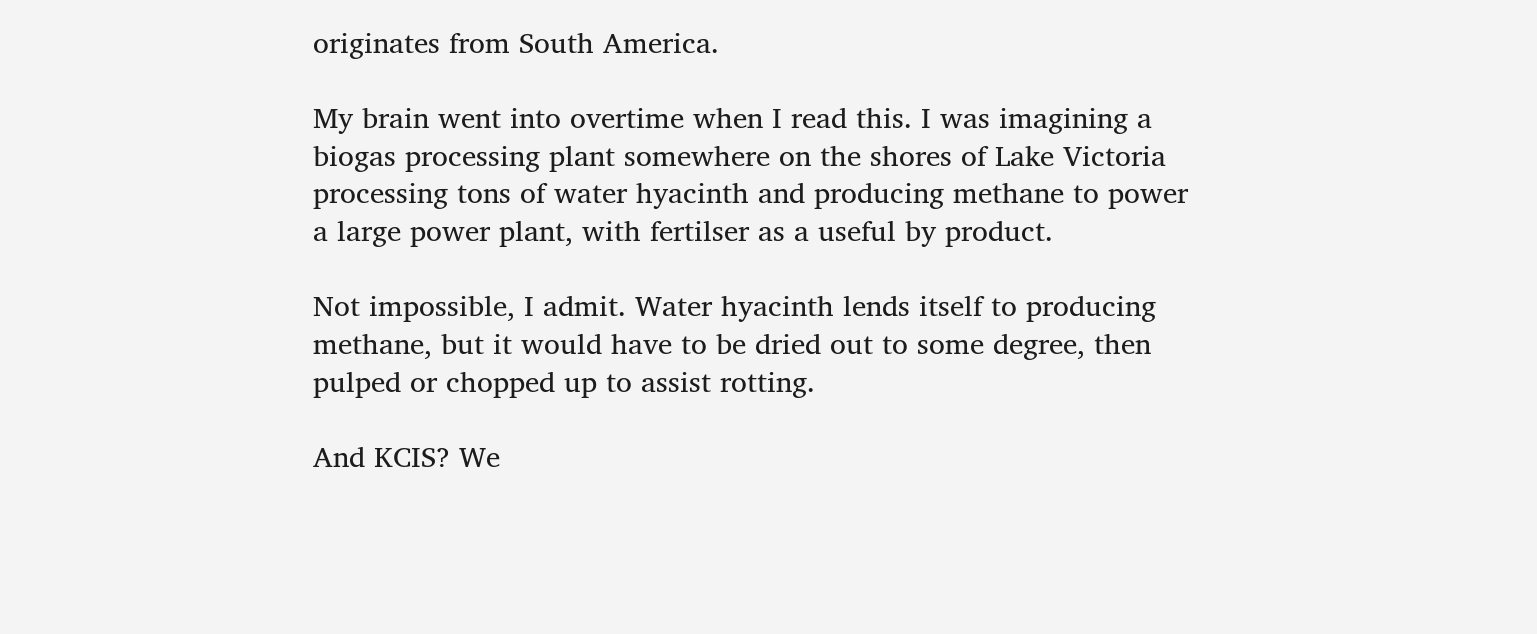originates from South America.

My brain went into overtime when I read this. I was imagining a biogas processing plant somewhere on the shores of Lake Victoria processing tons of water hyacinth and producing methane to power a large power plant, with fertilser as a useful by product.

Not impossible, I admit. Water hyacinth lends itself to producing methane, but it would have to be dried out to some degree, then pulped or chopped up to assist rotting.

And KCIS? We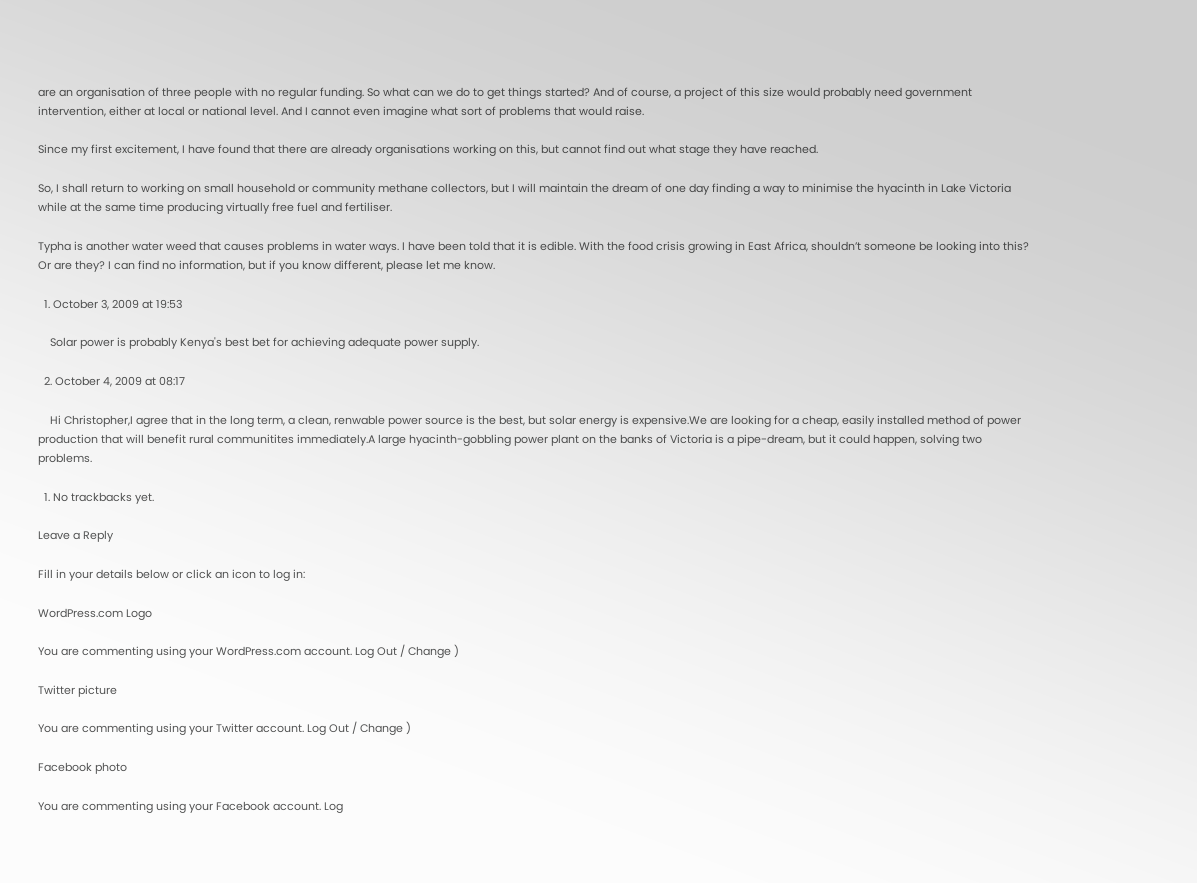are an organisation of three people with no regular funding. So what can we do to get things started? And of course, a project of this size would probably need government intervention, either at local or national level. And I cannot even imagine what sort of problems that would raise.

Since my first excitement, I have found that there are already organisations working on this, but cannot find out what stage they have reached.

So, I shall return to working on small household or community methane collectors, but I will maintain the dream of one day finding a way to minimise the hyacinth in Lake Victoria while at the same time producing virtually free fuel and fertiliser.

Typha is another water weed that causes problems in water ways. I have been told that it is edible. With the food crisis growing in East Africa, shouldn’t someone be looking into this? Or are they? I can find no information, but if you know different, please let me know.

  1. October 3, 2009 at 19:53

    Solar power is probably Kenya's best bet for achieving adequate power supply.

  2. October 4, 2009 at 08:17

    Hi Christopher,I agree that in the long term, a clean, renwable power source is the best, but solar energy is expensive.We are looking for a cheap, easily installed method of power production that will benefit rural communitites immediately.A large hyacinth-gobbling power plant on the banks of Victoria is a pipe-dream, but it could happen, solving two problems.

  1. No trackbacks yet.

Leave a Reply

Fill in your details below or click an icon to log in:

WordPress.com Logo

You are commenting using your WordPress.com account. Log Out / Change )

Twitter picture

You are commenting using your Twitter account. Log Out / Change )

Facebook photo

You are commenting using your Facebook account. Log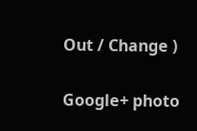Out / Change )

Google+ photo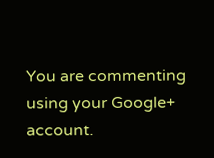You are commenting using your Google+ account.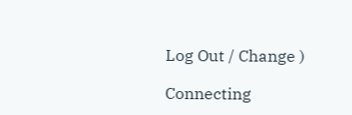Log Out / Change )

Connecting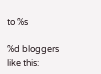to %s

%d bloggers like this: